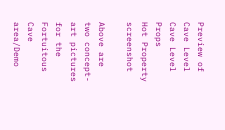Preview of Cave Level
Cave Level Props
Hot Property screenshot

Above are two concept-art pictures for the Fortuitous Cave area/Demo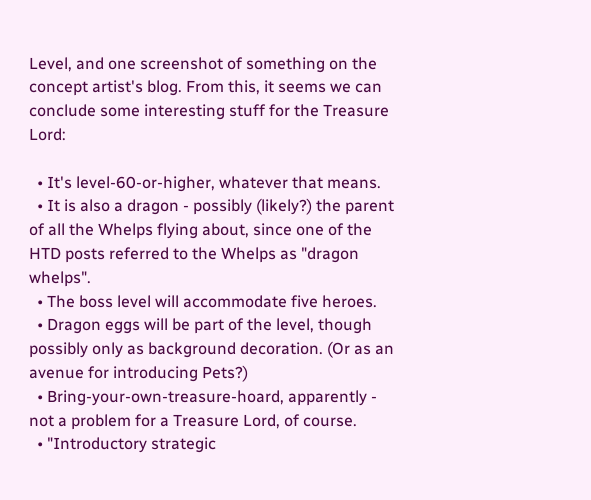Level, and one screenshot of something on the concept artist's blog. From this, it seems we can conclude some interesting stuff for the Treasure Lord:

  • It's level-60-or-higher, whatever that means.
  • It is also a dragon - possibly (likely?) the parent of all the Whelps flying about, since one of the HTD posts referred to the Whelps as "dragon whelps".
  • The boss level will accommodate five heroes.
  • Dragon eggs will be part of the level, though possibly only as background decoration. (Or as an avenue for introducing Pets?)
  • Bring-your-own-treasure-hoard, apparently - not a problem for a Treasure Lord, of course.
  • "Introductory strategic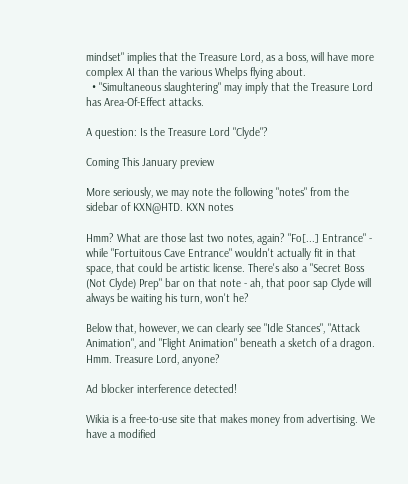mindset" implies that the Treasure Lord, as a boss, will have more complex AI than the various Whelps flying about.
  • "Simultaneous slaughtering" may imply that the Treasure Lord has Area-Of-Effect attacks.

A question: Is the Treasure Lord "Clyde"?

Coming This January preview

More seriously, we may note the following "notes" from the sidebar of KXN@HTD. KXN notes

Hmm? What are those last two notes, again? "Fo[...] Entrance" - while "Fortuitous Cave Entrance" wouldn't actually fit in that space, that could be artistic license. There's also a "Secret Boss (Not Clyde) Prep" bar on that note - ah, that poor sap Clyde will always be waiting his turn, won't he?

Below that, however, we can clearly see "Idle Stances", "Attack Animation", and "Flight Animation" beneath a sketch of a dragon. Hmm. Treasure Lord, anyone?

Ad blocker interference detected!

Wikia is a free-to-use site that makes money from advertising. We have a modified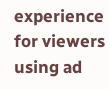experience for viewers using ad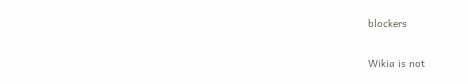blockers

Wikia is not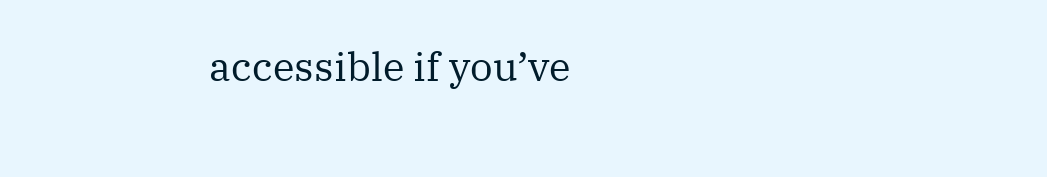accessible if you’ve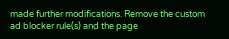made further modifications. Remove the custom ad blocker rule(s) and the page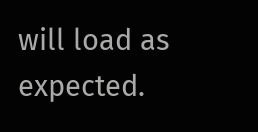will load as expected.